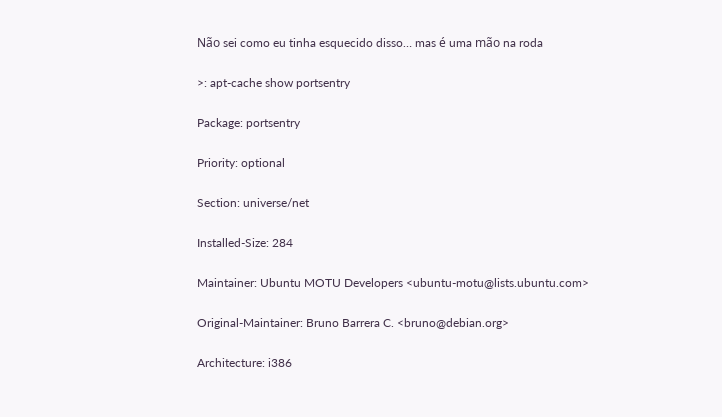Não sei como eu tinha esquecido disso… mas é uma mão na roda

>: apt-cache show portsentry

Package: portsentry

Priority: optional

Section: universe/net

Installed-Size: 284

Maintainer: Ubuntu MOTU Developers <ubuntu-motu@lists.ubuntu.com>

Original-Maintainer: Bruno Barrera C. <bruno@debian.org>

Architecture: i386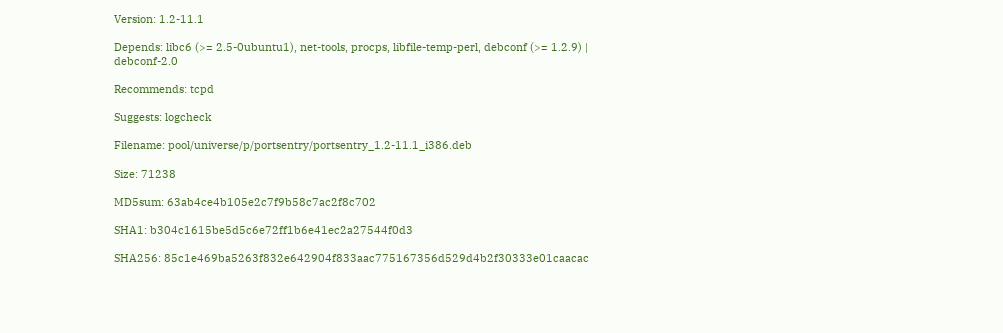Version: 1.2-11.1

Depends: libc6 (>= 2.5-0ubuntu1), net-tools, procps, libfile-temp-perl, debconf (>= 1.2.9) | debconf-2.0

Recommends: tcpd

Suggests: logcheck

Filename: pool/universe/p/portsentry/portsentry_1.2-11.1_i386.deb

Size: 71238

MD5sum: 63ab4ce4b105e2c7f9b58c7ac2f8c702

SHA1: b304c1615be5d5c6e72ff1b6e41ec2a27544f0d3

SHA256: 85c1e469ba5263f832e642904f833aac775167356d529d4b2f30333e01caacac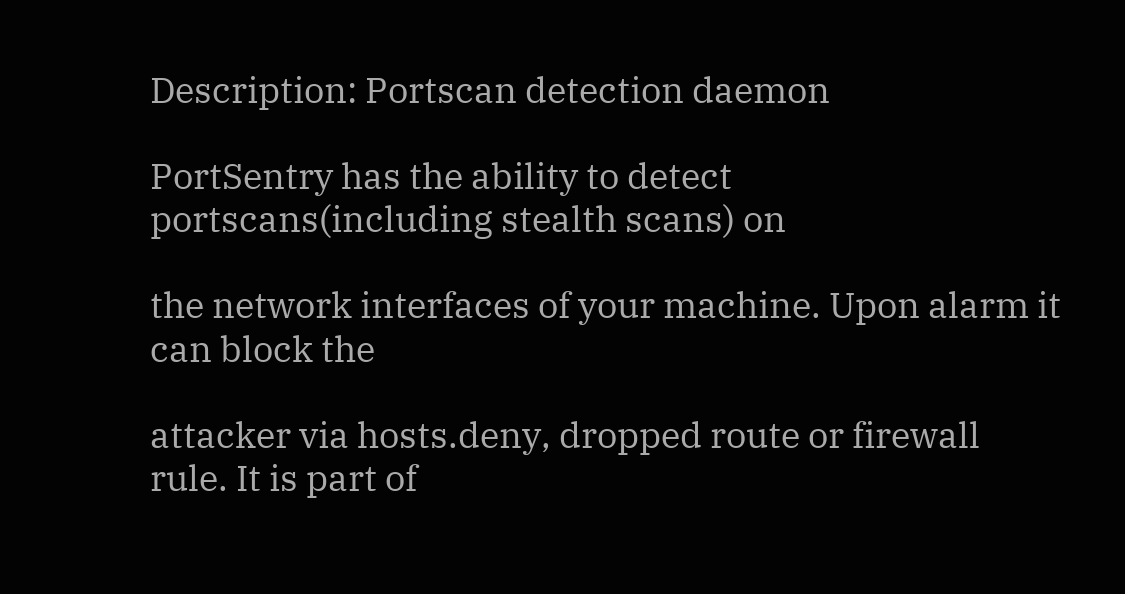Description: Portscan detection daemon

PortSentry has the ability to detect portscans(including stealth scans) on

the network interfaces of your machine. Upon alarm it can block the

attacker via hosts.deny, dropped route or firewall rule. It is part of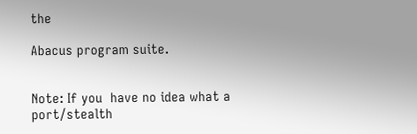the

Abacus program suite.


Note: If you  have no idea what a port/stealth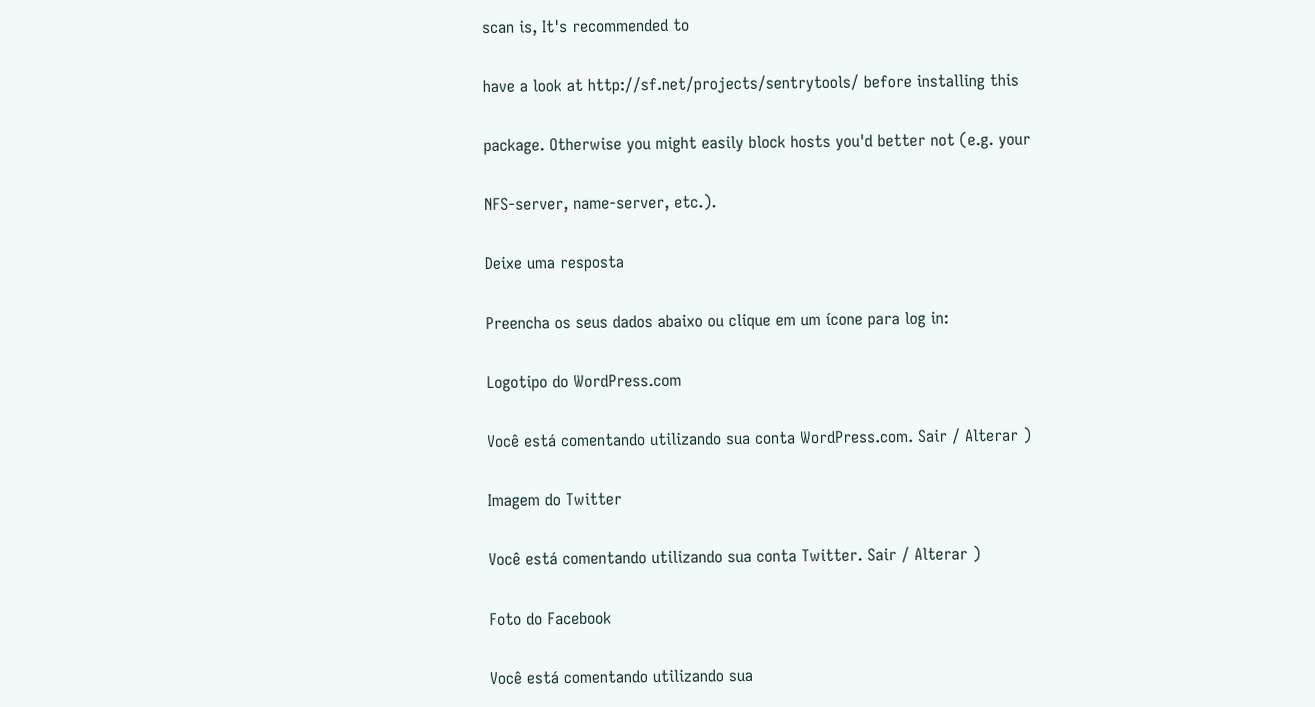scan is, It's recommended to

have a look at http://sf.net/projects/sentrytools/ before installing this

package. Otherwise you might easily block hosts you'd better not (e.g. your

NFS-server, name-server, etc.).

Deixe uma resposta

Preencha os seus dados abaixo ou clique em um ícone para log in:

Logotipo do WordPress.com

Você está comentando utilizando sua conta WordPress.com. Sair / Alterar )

Imagem do Twitter

Você está comentando utilizando sua conta Twitter. Sair / Alterar )

Foto do Facebook

Você está comentando utilizando sua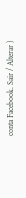conta Facebook. Sair / Alterar )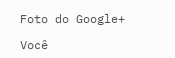Foto do Google+

Você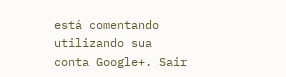está comentando utilizando sua conta Google+. Sair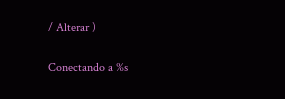/ Alterar )

Conectando a %s